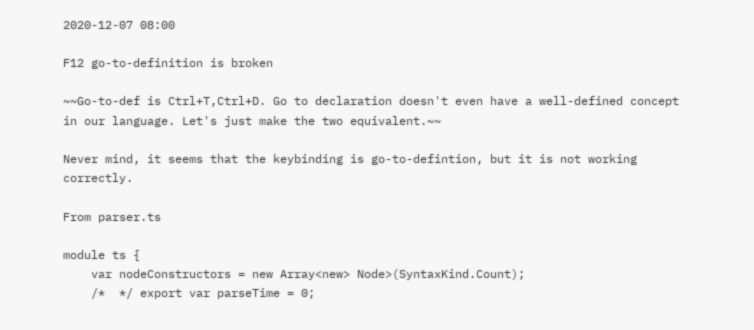2020-12-07 08:00

F12 go-to-definition is broken

~~Go-to-def is Ctrl+T,Ctrl+D. Go to declaration doesn't even have a well-defined concept in our language. Let's just make the two equivalent.~~

Never mind, it seems that the keybinding is go-to-defintion, but it is not working correctly.

From parser.ts

module ts {
    var nodeConstructors = new Array<new> Node>(SyntaxKind.Count);
    /*  */ export var parseTime = 0;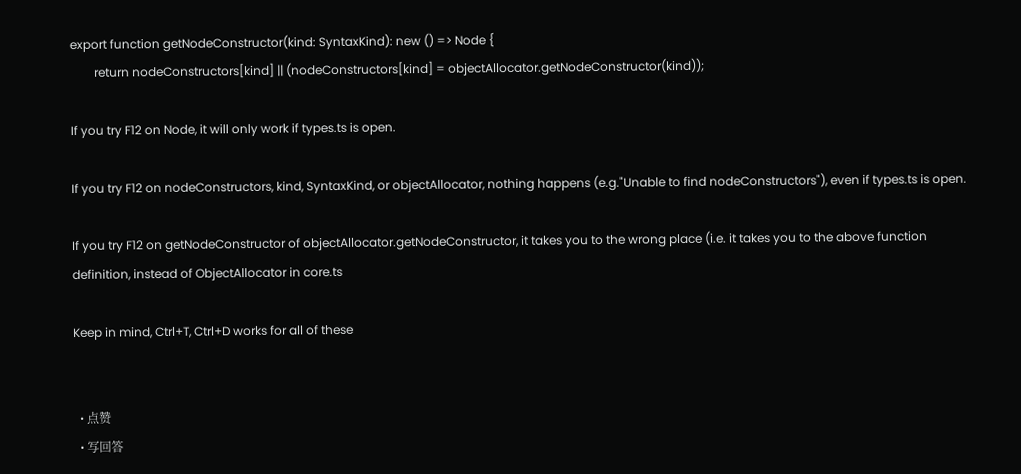export function getNodeConstructor(kind: SyntaxKind): new () => Node {
        return nodeConstructors[kind] || (nodeConstructors[kind] = objectAllocator.getNodeConstructor(kind));

If you try F12 on Node, it will only work if types.ts is open.

If you try F12 on nodeConstructors, kind, SyntaxKind, or objectAllocator, nothing happens (e.g."Unable to find nodeConstructors"), even if types.ts is open.

If you try F12 on getNodeConstructor of objectAllocator.getNodeConstructor, it takes you to the wrong place (i.e. it takes you to the above function definition, instead of ObjectAllocator in core.ts

Keep in mind, Ctrl+T, Ctrl+D works for all of these


  • 点赞
  • 写回答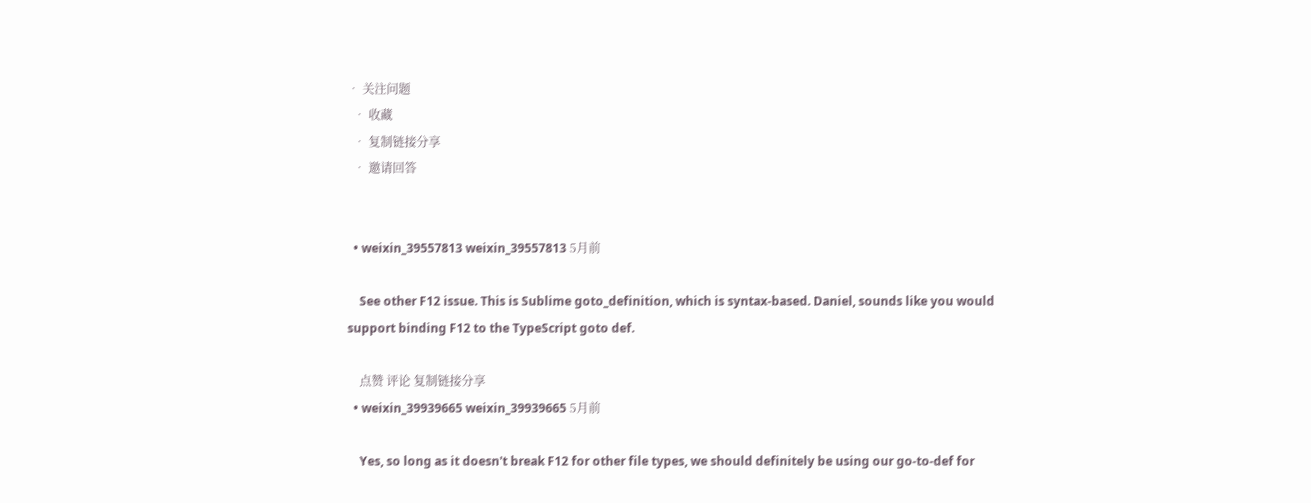• 关注问题
  • 收藏
  • 复制链接分享
  • 邀请回答


  • weixin_39557813 weixin_39557813 5月前

    See other F12 issue. This is Sublime goto_definition, which is syntax-based. Daniel, sounds like you would support binding F12 to the TypeScript goto def.

    点赞 评论 复制链接分享
  • weixin_39939665 weixin_39939665 5月前

    Yes, so long as it doesn't break F12 for other file types, we should definitely be using our go-to-def for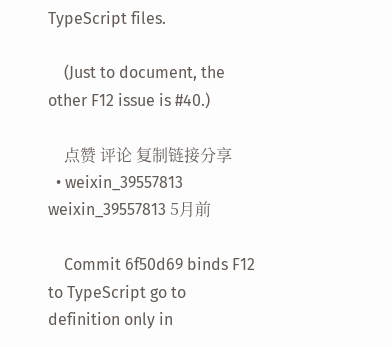TypeScript files.

    (Just to document, the other F12 issue is #40.)

    点赞 评论 复制链接分享
  • weixin_39557813 weixin_39557813 5月前

    Commit 6f50d69 binds F12 to TypeScript go to definition only in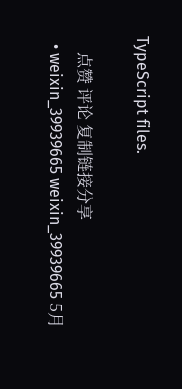TypeScript files.

    点赞 评论 复制链接分享
  • weixin_39939665 weixin_39939665 5月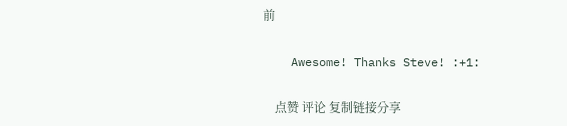前

    Awesome! Thanks Steve! :+1:

    点赞 评论 复制链接分享